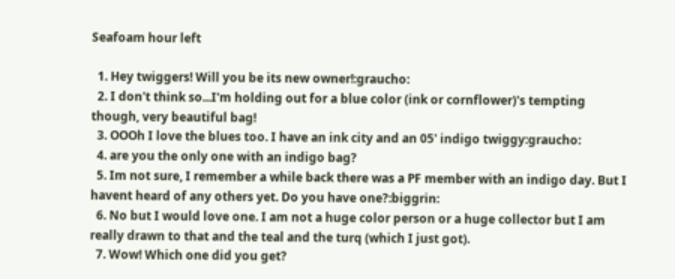Seafoam hour left

  1. Hey twiggers! Will you be its new owner!:graucho:
  2. I don't think so...I'm holding out for a blue color (ink or cornflower)'s tempting though, very beautiful bag!
  3. OOOh I love the blues too. I have an ink city and an 05' indigo twiggy:graucho:
  4. are you the only one with an indigo bag?
  5. Im not sure, I remember a while back there was a PF member with an indigo day. But I havent heard of any others yet. Do you have one?:biggrin:
  6. No but I would love one. I am not a huge color person or a huge collector but I am really drawn to that and the teal and the turq (which I just got).
  7. Wow! Which one did you get?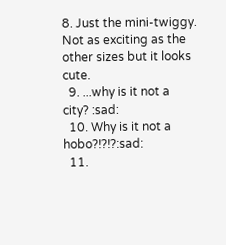8. Just the mini-twiggy. Not as exciting as the other sizes but it looks cute.
  9. ...why is it not a city? :sad:
  10. Why is it not a hobo?!?!?:sad:
  11.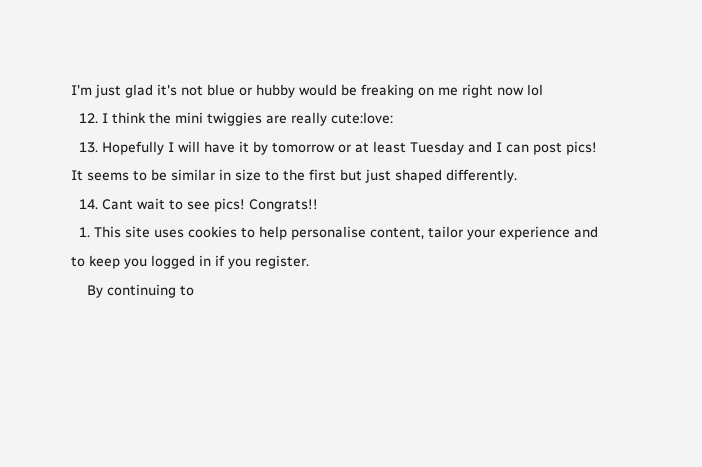I'm just glad it's not blue or hubby would be freaking on me right now lol
  12. I think the mini twiggies are really cute:love:
  13. Hopefully I will have it by tomorrow or at least Tuesday and I can post pics! It seems to be similar in size to the first but just shaped differently.
  14. Cant wait to see pics! Congrats!!
  1. This site uses cookies to help personalise content, tailor your experience and to keep you logged in if you register.
    By continuing to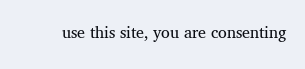use this site, you are consenting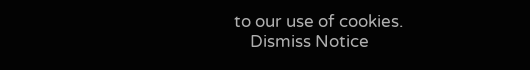to our use of cookies.
    Dismiss Notice